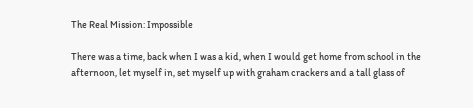The Real Mission: Impossible

There was a time, back when I was a kid, when I would get home from school in the afternoon, let myself in, set myself up with graham crackers and a tall glass of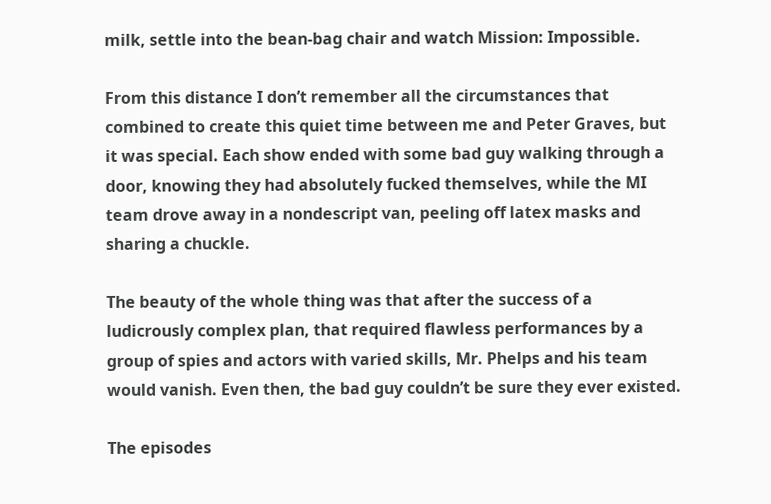milk, settle into the bean-bag chair and watch Mission: Impossible.

From this distance I don’t remember all the circumstances that combined to create this quiet time between me and Peter Graves, but it was special. Each show ended with some bad guy walking through a door, knowing they had absolutely fucked themselves, while the MI team drove away in a nondescript van, peeling off latex masks and sharing a chuckle.

The beauty of the whole thing was that after the success of a ludicrously complex plan, that required flawless performances by a group of spies and actors with varied skills, Mr. Phelps and his team would vanish. Even then, the bad guy couldn’t be sure they ever existed.

The episodes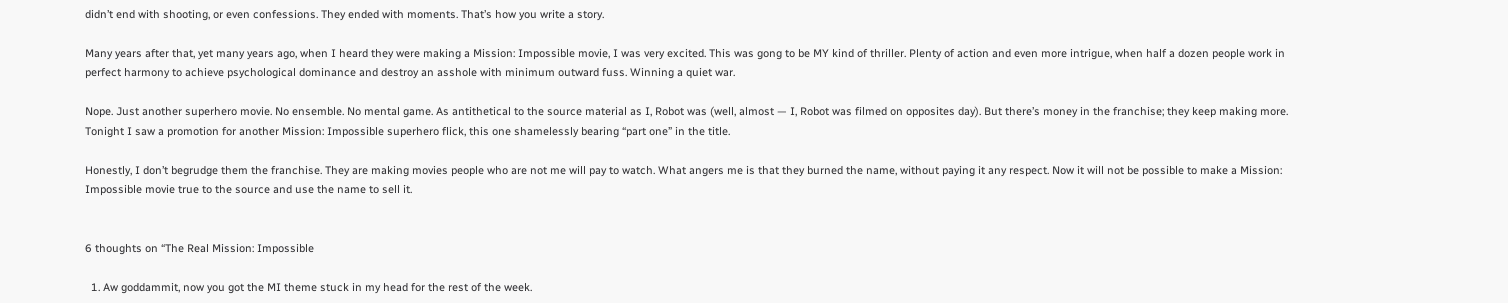didn’t end with shooting, or even confessions. They ended with moments. That’s how you write a story.

Many years after that, yet many years ago, when I heard they were making a Mission: Impossible movie, I was very excited. This was gong to be MY kind of thriller. Plenty of action and even more intrigue, when half a dozen people work in perfect harmony to achieve psychological dominance and destroy an asshole with minimum outward fuss. Winning a quiet war.

Nope. Just another superhero movie. No ensemble. No mental game. As antithetical to the source material as I, Robot was (well, almost — I, Robot was filmed on opposites day). But there’s money in the franchise; they keep making more. Tonight I saw a promotion for another Mission: Impossible superhero flick, this one shamelessly bearing “part one” in the title.

Honestly, I don’t begrudge them the franchise. They are making movies people who are not me will pay to watch. What angers me is that they burned the name, without paying it any respect. Now it will not be possible to make a Mission: Impossible movie true to the source and use the name to sell it.


6 thoughts on “The Real Mission: Impossible

  1. Aw goddammit, now you got the MI theme stuck in my head for the rest of the week.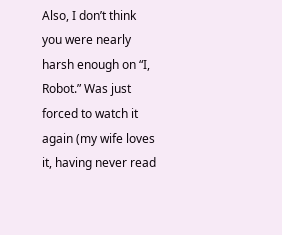Also, I don’t think you were nearly harsh enough on “I, Robot.” Was just forced to watch it again (my wife loves it, having never read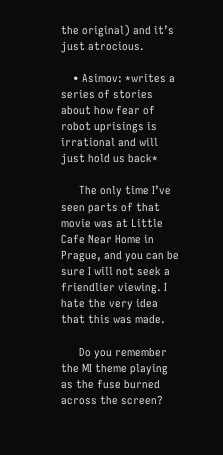the original) and it’s just atrocious.

    • Asimov: *writes a series of stories about how fear of robot uprisings is irrational and will just hold us back*

      The only time I’ve seen parts of that movie was at Little Cafe Near Home in Prague, and you can be sure I will not seek a friendlier viewing. I hate the very idea that this was made.

      Do you remember the MI theme playing as the fuse burned across the screen?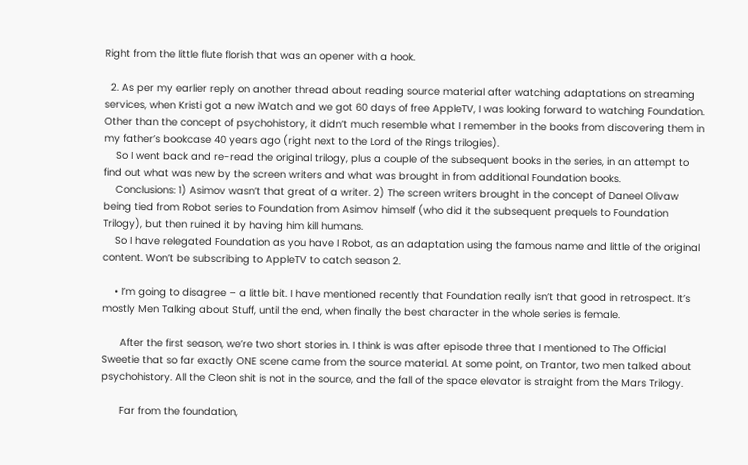Right from the little flute florish that was an opener with a hook.

  2. As per my earlier reply on another thread about reading source material after watching adaptations on streaming services, when Kristi got a new iWatch and we got 60 days of free AppleTV, I was looking forward to watching Foundation. Other than the concept of psychohistory, it didn’t much resemble what I remember in the books from discovering them in my father’s bookcase 40 years ago (right next to the Lord of the Rings trilogies).
    So I went back and re-read the original trilogy, plus a couple of the subsequent books in the series, in an attempt to find out what was new by the screen writers and what was brought in from additional Foundation books.
    Conclusions: 1) Asimov wasn’t that great of a writer. 2) The screen writers brought in the concept of Daneel Olivaw being tied from Robot series to Foundation from Asimov himself (who did it the subsequent prequels to Foundation Trilogy), but then ruined it by having him kill humans.
    So I have relegated Foundation as you have I Robot, as an adaptation using the famous name and little of the original content. Won’t be subscribing to AppleTV to catch season 2.

    • I’m going to disagree – a little bit. I have mentioned recently that Foundation really isn’t that good in retrospect. It’s mostly Men Talking about Stuff, until the end, when finally the best character in the whole series is female.

      After the first season, we’re two short stories in. I think is was after episode three that I mentioned to The Official Sweetie that so far exactly ONE scene came from the source material. At some point, on Trantor, two men talked about psychohistory. All the Cleon shit is not in the source, and the fall of the space elevator is straight from the Mars Trilogy.

      Far from the foundation,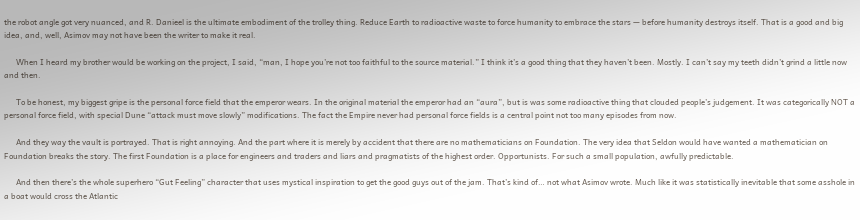the robot angle got very nuanced, and R. Danieel is the ultimate embodiment of the trolley thing. Reduce Earth to radioactive waste to force humanity to embrace the stars — before humanity destroys itself. That is a good and big idea, and, well, Asimov may not have been the writer to make it real.

      When I heard my brother would be working on the project, I said, “man, I hope you’re not too faithful to the source material.” I think it’s a good thing that they haven’t been. Mostly. I can’t say my teeth didn’t grind a little now and then.

      To be honest, my biggest gripe is the personal force field that the emperor wears. In the original material the emperor had an “aura”, but is was some radioactive thing that clouded people’s judgement. It was categorically NOT a personal force field, with special Dune “attack must move slowly” modifications. The fact the Empire never had personal force fields is a central point not too many episodes from now.

      And they way the vault is portrayed. That is right annoying. And the part where it is merely by accident that there are no mathematicians on Foundation. The very idea that Seldon would have wanted a mathematician on Foundation breaks the story. The first Foundation is a place for engineers and traders and liars and pragmatists of the highest order. Opportunists. For such a small population, awfully predictable.

      And then there’s the whole superhero “Gut Feeling” character that uses mystical inspiration to get the good guys out of the jam. That’s kind of… not what Asimov wrote. Much like it was statistically inevitable that some asshole in a boat would cross the Atlantic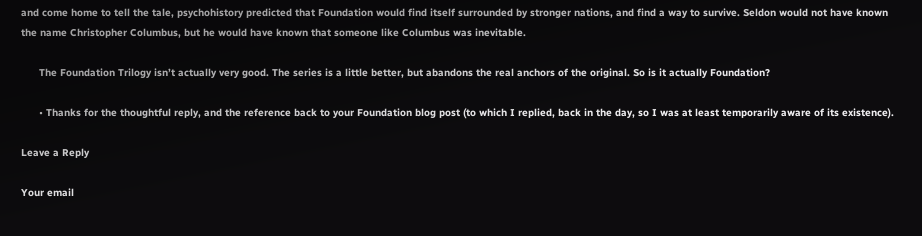and come home to tell the tale, psychohistory predicted that Foundation would find itself surrounded by stronger nations, and find a way to survive. Seldon would not have known the name Christopher Columbus, but he would have known that someone like Columbus was inevitable.

      The Foundation Trilogy isn’t actually very good. The series is a little better, but abandons the real anchors of the original. So is it actually Foundation?

      • Thanks for the thoughtful reply, and the reference back to your Foundation blog post (to which I replied, back in the day, so I was at least temporarily aware of its existence).

Leave a Reply

Your email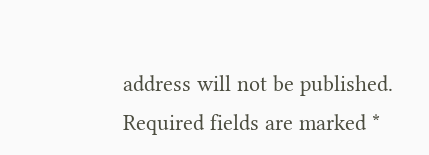address will not be published. Required fields are marked *